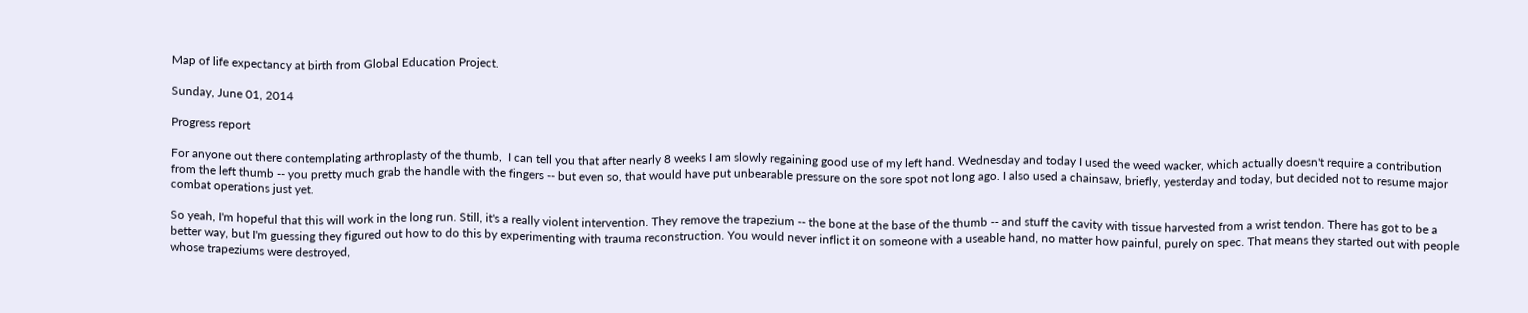Map of life expectancy at birth from Global Education Project.

Sunday, June 01, 2014

Progress report

For anyone out there contemplating arthroplasty of the thumb,  I can tell you that after nearly 8 weeks I am slowly regaining good use of my left hand. Wednesday and today I used the weed wacker, which actually doesn't require a contribution from the left thumb -- you pretty much grab the handle with the fingers -- but even so, that would have put unbearable pressure on the sore spot not long ago. I also used a chainsaw, briefly, yesterday and today, but decided not to resume major combat operations just yet.

So yeah, I'm hopeful that this will work in the long run. Still, it's a really violent intervention. They remove the trapezium -- the bone at the base of the thumb -- and stuff the cavity with tissue harvested from a wrist tendon. There has got to be a better way, but I'm guessing they figured out how to do this by experimenting with trauma reconstruction. You would never inflict it on someone with a useable hand, no matter how painful, purely on spec. That means they started out with people whose trapeziums were destroyed,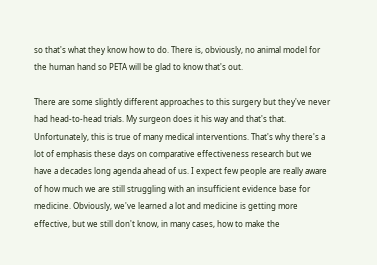so that's what they know how to do. There is, obviously, no animal model for the human hand so PETA will be glad to know that's out.

There are some slightly different approaches to this surgery but they've never had head-to-head trials. My surgeon does it his way and that's that. Unfortunately, this is true of many medical interventions. That's why there's a lot of emphasis these days on comparative effectiveness research but we have a decades long agenda ahead of us. I expect few people are really aware of how much we are still struggling with an insufficient evidence base for medicine. Obviously, we've learned a lot and medicine is getting more effective, but we still don't know, in many cases, how to make the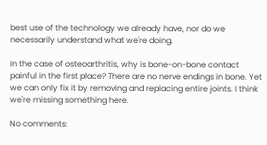best use of the technology we already have, nor do we necessarily understand what we're doing.

In the case of osteoarthritis, why is bone-on-bone contact painful in the first place? There are no nerve endings in bone. Yet we can only fix it by removing and replacing entire joints. I think we're missing something here.

No comments: